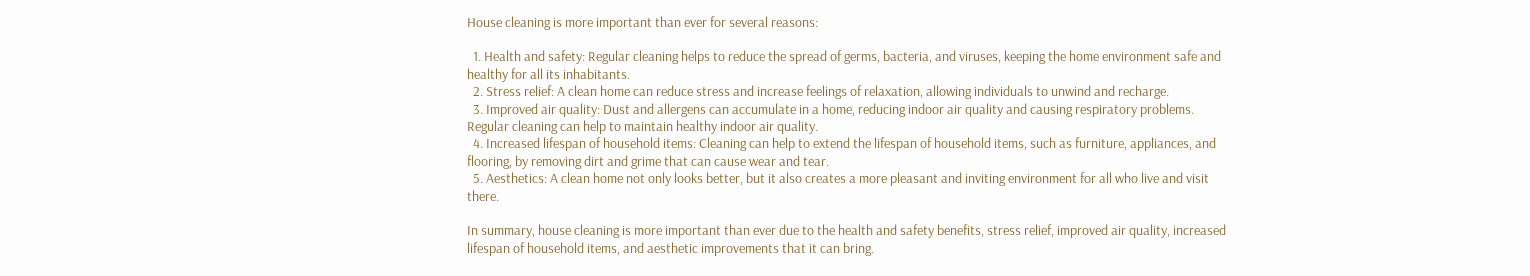House cleaning is more important than ever for several reasons:

  1. Health and safety: Regular cleaning helps to reduce the spread of germs, bacteria, and viruses, keeping the home environment safe and healthy for all its inhabitants.
  2. Stress relief: A clean home can reduce stress and increase feelings of relaxation, allowing individuals to unwind and recharge.
  3. Improved air quality: Dust and allergens can accumulate in a home, reducing indoor air quality and causing respiratory problems. Regular cleaning can help to maintain healthy indoor air quality.
  4. Increased lifespan of household items: Cleaning can help to extend the lifespan of household items, such as furniture, appliances, and flooring, by removing dirt and grime that can cause wear and tear.
  5. Aesthetics: A clean home not only looks better, but it also creates a more pleasant and inviting environment for all who live and visit there.

In summary, house cleaning is more important than ever due to the health and safety benefits, stress relief, improved air quality, increased lifespan of household items, and aesthetic improvements that it can bring.